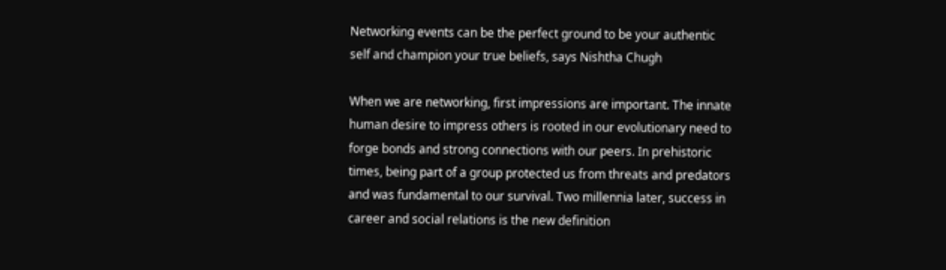Networking events can be the perfect ground to be your authentic self and champion your true beliefs, says Nishtha Chugh

When we are networking, first impressions are important. The innate human desire to impress others is rooted in our evolutionary need to forge bonds and strong connections with our peers. In prehistoric times, being part of a group protected us from threats and predators and was fundamental to our survival. Two millennia later, success in career and social relations is the new definition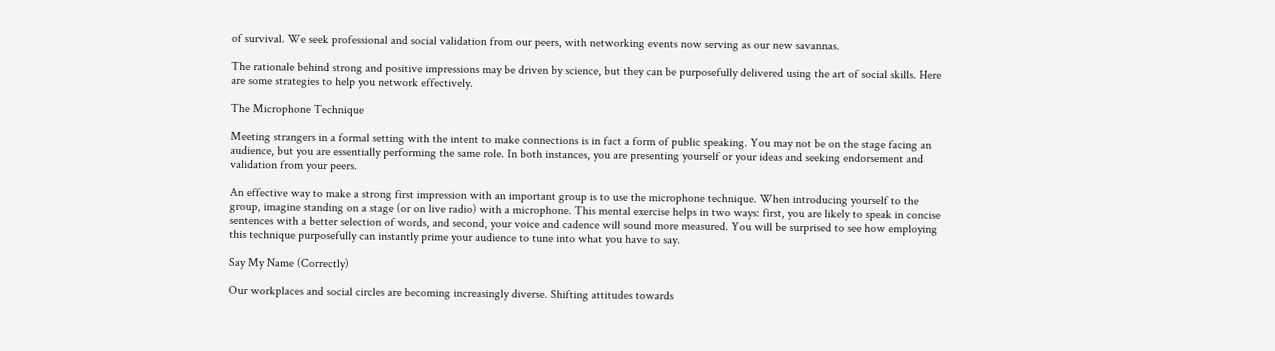of survival. We seek professional and social validation from our peers, with networking events now serving as our new savannas.

The rationale behind strong and positive impressions may be driven by science, but they can be purposefully delivered using the art of social skills. Here are some strategies to help you network effectively.

The Microphone Technique

Meeting strangers in a formal setting with the intent to make connections is in fact a form of public speaking. You may not be on the stage facing an audience, but you are essentially performing the same role. In both instances, you are presenting yourself or your ideas and seeking endorsement and validation from your peers.

An effective way to make a strong first impression with an important group is to use the microphone technique. When introducing yourself to the group, imagine standing on a stage (or on live radio) with a microphone. This mental exercise helps in two ways: first, you are likely to speak in concise sentences with a better selection of words, and second, your voice and cadence will sound more measured. You will be surprised to see how employing this technique purposefully can instantly prime your audience to tune into what you have to say.

Say My Name (Correctly)

Our workplaces and social circles are becoming increasingly diverse. Shifting attitudes towards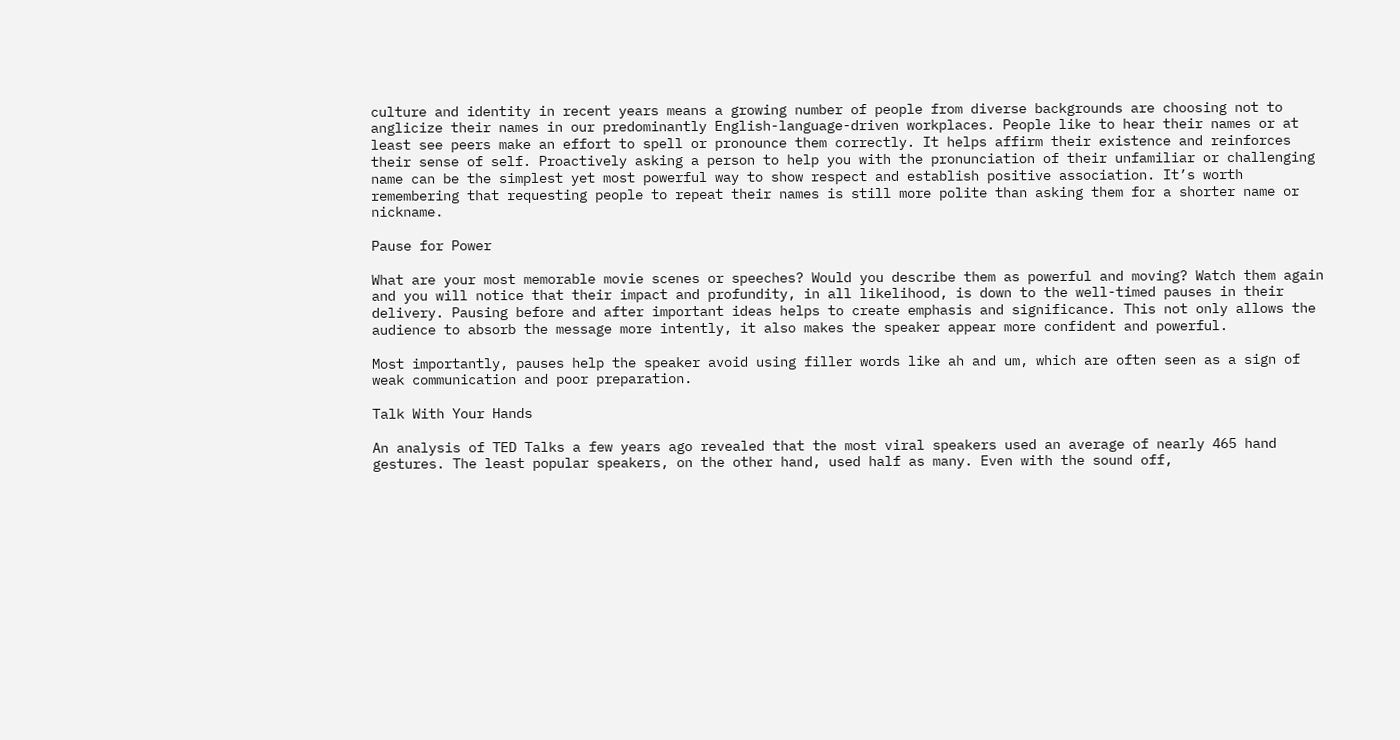culture and identity in recent years means a growing number of people from diverse backgrounds are choosing not to anglicize their names in our predominantly English-language-driven workplaces. People like to hear their names or at least see peers make an effort to spell or pronounce them correctly. It helps affirm their existence and reinforces their sense of self. Proactively asking a person to help you with the pronunciation of their unfamiliar or challenging name can be the simplest yet most powerful way to show respect and establish positive association. It’s worth remembering that requesting people to repeat their names is still more polite than asking them for a shorter name or nickname.

Pause for Power

What are your most memorable movie scenes or speeches? Would you describe them as powerful and moving? Watch them again and you will notice that their impact and profundity, in all likelihood, is down to the well-timed pauses in their delivery. Pausing before and after important ideas helps to create emphasis and significance. This not only allows the audience to absorb the message more intently, it also makes the speaker appear more confident and powerful.

Most importantly, pauses help the speaker avoid using filler words like ah and um, which are often seen as a sign of weak communication and poor preparation.

Talk With Your Hands

An analysis of TED Talks a few years ago revealed that the most viral speakers used an average of nearly 465 hand gestures. The least popular speakers, on the other hand, used half as many. Even with the sound off,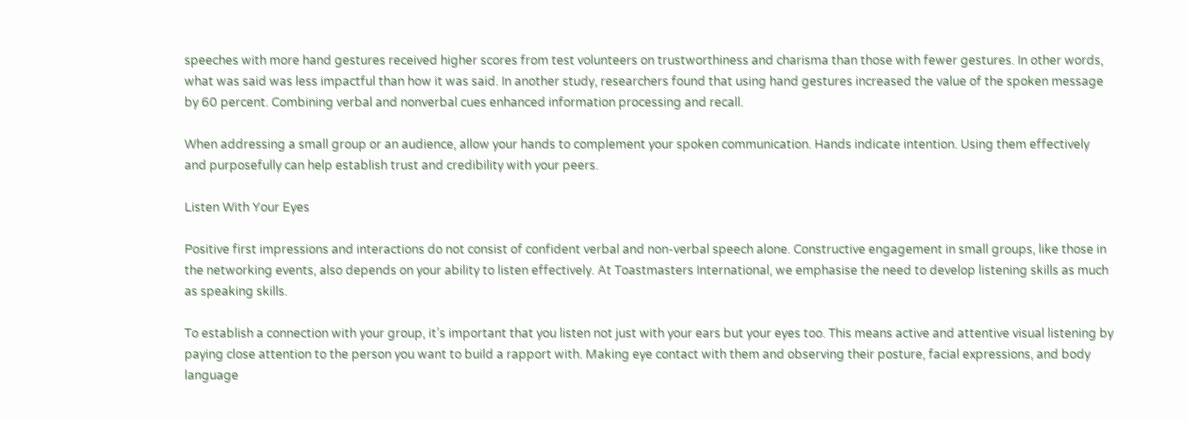speeches with more hand gestures received higher scores from test volunteers on trustworthiness and charisma than those with fewer gestures. In other words, what was said was less impactful than how it was said. In another study, researchers found that using hand gestures increased the value of the spoken message by 60 percent. Combining verbal and nonverbal cues enhanced information processing and recall.

When addressing a small group or an audience, allow your hands to complement your spoken communication. Hands indicate intention. Using them effectively and purposefully can help establish trust and credibility with your peers.

Listen With Your Eyes

Positive first impressions and interactions do not consist of confident verbal and non-verbal speech alone. Constructive engagement in small groups, like those in the networking events, also depends on your ability to listen effectively. At Toastmasters International, we emphasise the need to develop listening skills as much as speaking skills.

To establish a connection with your group, it’s important that you listen not just with your ears but your eyes too. This means active and attentive visual listening by paying close attention to the person you want to build a rapport with. Making eye contact with them and observing their posture, facial expressions, and body language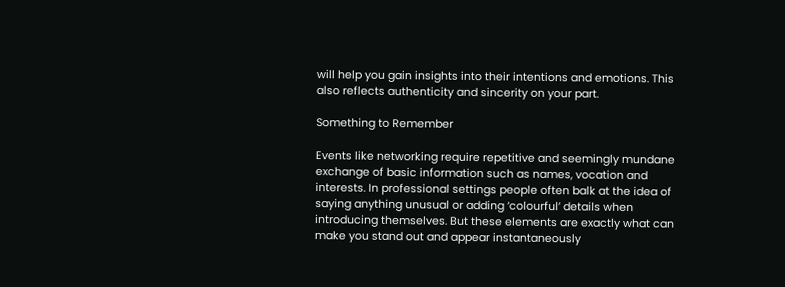will help you gain insights into their intentions and emotions. This also reflects authenticity and sincerity on your part.

Something to Remember

Events like networking require repetitive and seemingly mundane exchange of basic information such as names, vocation and interests. In professional settings people often balk at the idea of saying anything unusual or adding ‘colourful’ details when introducing themselves. But these elements are exactly what can make you stand out and appear instantaneously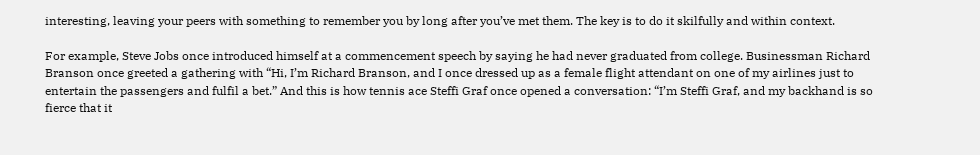interesting, leaving your peers with something to remember you by long after you’ve met them. The key is to do it skilfully and within context.

For example, Steve Jobs once introduced himself at a commencement speech by saying he had never graduated from college. Businessman Richard Branson once greeted a gathering with “Hi, I’m Richard Branson, and I once dressed up as a female flight attendant on one of my airlines just to entertain the passengers and fulfil a bet.” And this is how tennis ace Steffi Graf once opened a conversation: “I’m Steffi Graf, and my backhand is so fierce that it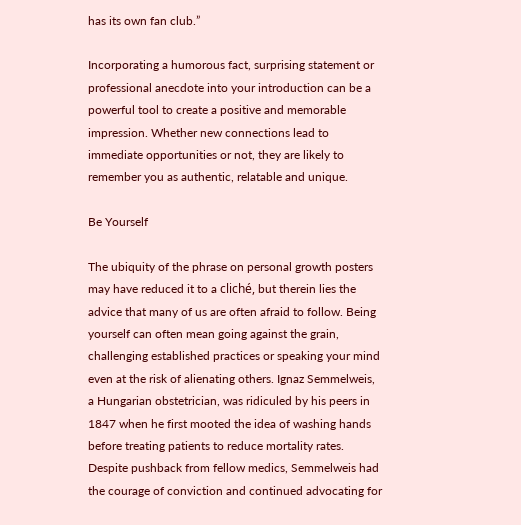has its own fan club.”

Incorporating a humorous fact, surprising statement or professional anecdote into your introduction can be a powerful tool to create a positive and memorable impression. Whether new connections lead to immediate opportunities or not, they are likely to remember you as authentic, relatable and unique.

Be Yourself

The ubiquity of the phrase on personal growth posters may have reduced it to a cliché, but therein lies the advice that many of us are often afraid to follow. Being yourself can often mean going against the grain, challenging established practices or speaking your mind even at the risk of alienating others. Ignaz Semmelweis, a Hungarian obstetrician, was ridiculed by his peers in 1847 when he first mooted the idea of washing hands before treating patients to reduce mortality rates. Despite pushback from fellow medics, Semmelweis had the courage of conviction and continued advocating for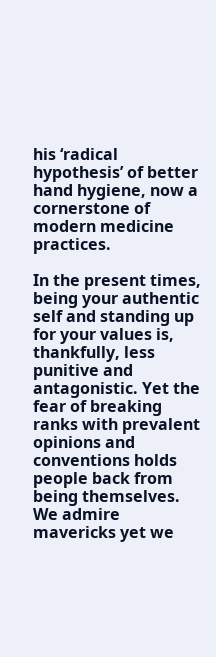his ‘radical hypothesis’ of better hand hygiene, now a cornerstone of modern medicine practices.

In the present times, being your authentic self and standing up for your values is, thankfully, less punitive and antagonistic. Yet the fear of breaking ranks with prevalent opinions and conventions holds people back from being themselves. We admire mavericks yet we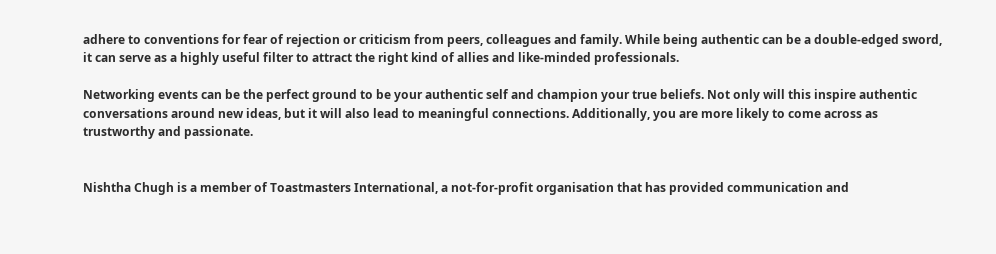adhere to conventions for fear of rejection or criticism from peers, colleagues and family. While being authentic can be a double-edged sword, it can serve as a highly useful filter to attract the right kind of allies and like-minded professionals.

Networking events can be the perfect ground to be your authentic self and champion your true beliefs. Not only will this inspire authentic conversations around new ideas, but it will also lead to meaningful connections. Additionally, you are more likely to come across as trustworthy and passionate.


Nishtha Chugh is a member of Toastmasters International, a not-for-profit organisation that has provided communication and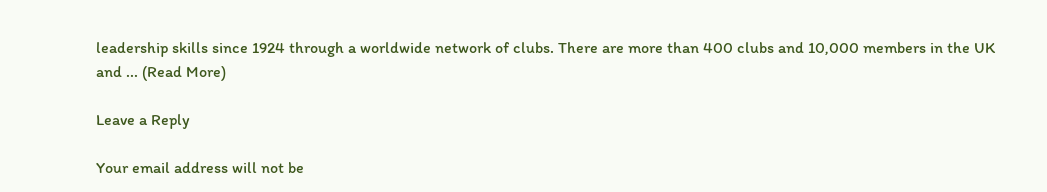leadership skills since 1924 through a worldwide network of clubs. There are more than 400 clubs and 10,000 members in the UK and ... (Read More)

Leave a Reply

Your email address will not be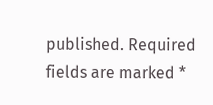published. Required fields are marked *